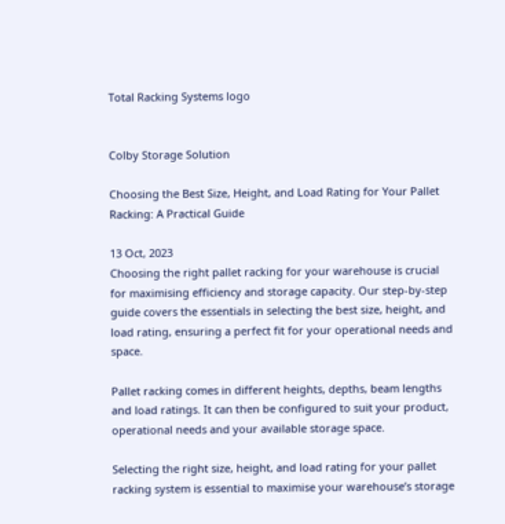Total Racking Systems logo


Colby Storage Solution

Choosing the Best Size, Height, and Load Rating for Your Pallet Racking: A Practical Guide

13 Oct, 2023
Choosing the right pallet racking for your warehouse is crucial for maximising efficiency and storage capacity. Our step-by-step guide covers the essentials in selecting the best size, height, and load rating, ensuring a perfect fit for your operational needs and space.

Pallet racking comes in different heights, depths, beam lengths and load ratings. It can then be configured to suit your product, operational needs and your available storage space.

Selecting the right size, height, and load rating for your pallet racking system is essential to maximise your warehouse’s storage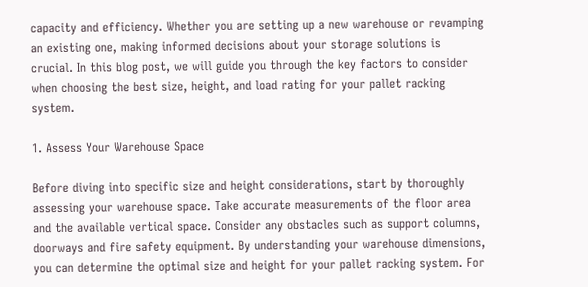capacity and efficiency. Whether you are setting up a new warehouse or revamping an existing one, making informed decisions about your storage solutions is crucial. In this blog post, we will guide you through the key factors to consider when choosing the best size, height, and load rating for your pallet racking system.

1. Assess Your Warehouse Space

Before diving into specific size and height considerations, start by thoroughly assessing your warehouse space. Take accurate measurements of the floor area and the available vertical space. Consider any obstacles such as support columns, doorways and fire safety equipment. By understanding your warehouse dimensions, you can determine the optimal size and height for your pallet racking system. For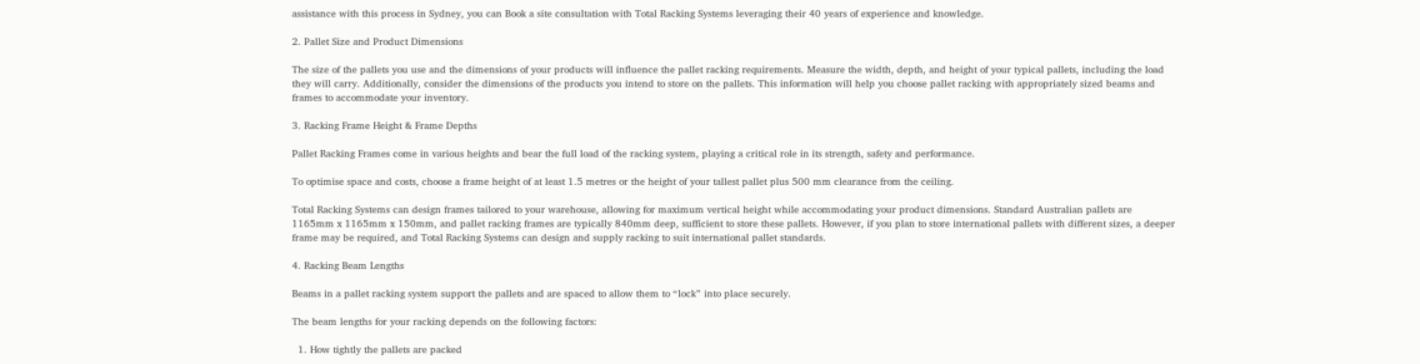assistance with this process in Sydney, you can Book a site consultation with Total Racking Systems leveraging their 40 years of experience and knowledge.

2. Pallet Size and Product Dimensions

The size of the pallets you use and the dimensions of your products will influence the pallet racking requirements. Measure the width, depth, and height of your typical pallets, including the load they will carry. Additionally, consider the dimensions of the products you intend to store on the pallets. This information will help you choose pallet racking with appropriately sized beams and frames to accommodate your inventory.

3. Racking Frame Height & Frame Depths

Pallet Racking Frames come in various heights and bear the full load of the racking system, playing a critical role in its strength, safety and performance.

To optimise space and costs, choose a frame height of at least 1.5 metres or the height of your tallest pallet plus 500 mm clearance from the ceiling.

Total Racking Systems can design frames tailored to your warehouse, allowing for maximum vertical height while accommodating your product dimensions. Standard Australian pallets are 1165mm x 1165mm x 150mm, and pallet racking frames are typically 840mm deep, sufficient to store these pallets. However, if you plan to store international pallets with different sizes, a deeper frame may be required, and Total Racking Systems can design and supply racking to suit international pallet standards.

4. Racking Beam Lengths

Beams in a pallet racking system support the pallets and are spaced to allow them to “lock” into place securely.

The beam lengths for your racking depends on the following factors:

  1. How tightly the pallets are packed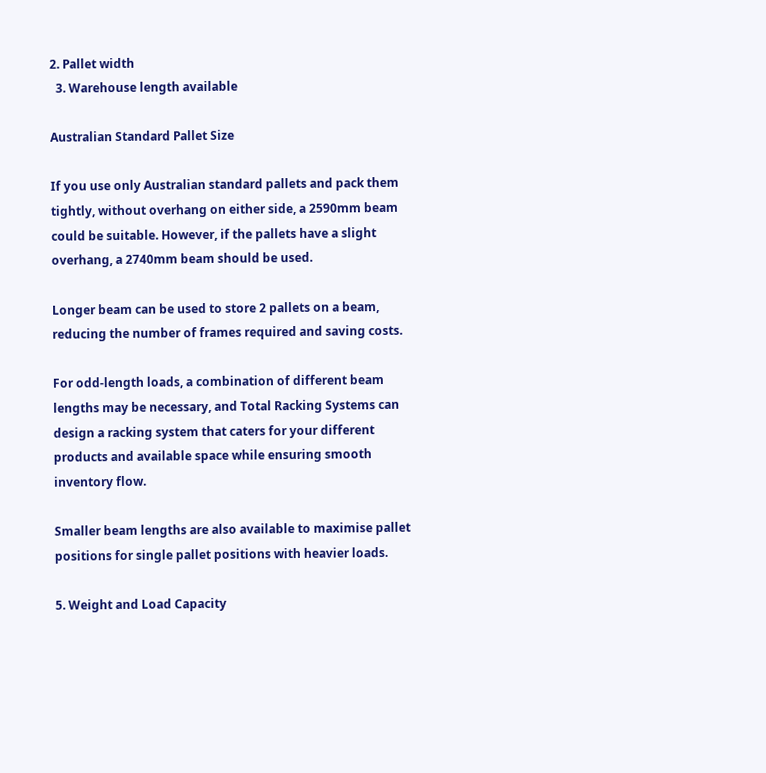2. Pallet width
  3. Warehouse length available

Australian Standard Pallet Size

If you use only Australian standard pallets and pack them tightly, without overhang on either side, a 2590mm beam could be suitable. However, if the pallets have a slight overhang, a 2740mm beam should be used.

Longer beam can be used to store 2 pallets on a beam, reducing the number of frames required and saving costs.

For odd-length loads, a combination of different beam lengths may be necessary, and Total Racking Systems can design a racking system that caters for your different products and available space while ensuring smooth inventory flow.

Smaller beam lengths are also available to maximise pallet positions for single pallet positions with heavier loads.

5. Weight and Load Capacity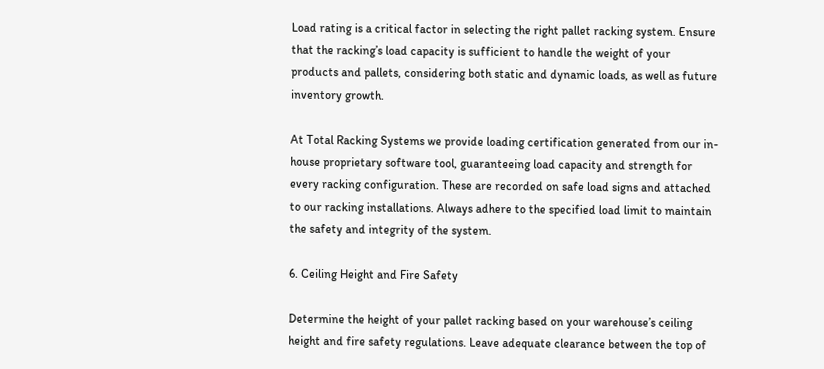Load rating is a critical factor in selecting the right pallet racking system. Ensure that the racking’s load capacity is sufficient to handle the weight of your products and pallets, considering both static and dynamic loads, as well as future inventory growth.

At Total Racking Systems we provide loading certification generated from our in-house proprietary software tool, guaranteeing load capacity and strength for every racking configuration. These are recorded on safe load signs and attached to our racking installations. Always adhere to the specified load limit to maintain the safety and integrity of the system.

6. Ceiling Height and Fire Safety

Determine the height of your pallet racking based on your warehouse’s ceiling height and fire safety regulations. Leave adequate clearance between the top of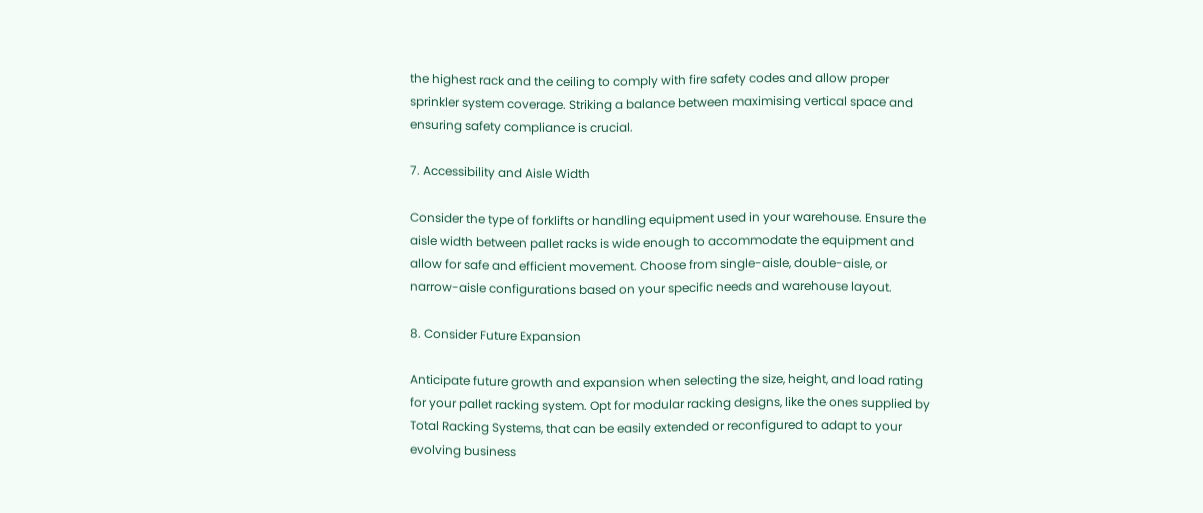the highest rack and the ceiling to comply with fire safety codes and allow proper sprinkler system coverage. Striking a balance between maximising vertical space and ensuring safety compliance is crucial.

7. Accessibility and Aisle Width

Consider the type of forklifts or handling equipment used in your warehouse. Ensure the aisle width between pallet racks is wide enough to accommodate the equipment and allow for safe and efficient movement. Choose from single-aisle, double-aisle, or narrow-aisle configurations based on your specific needs and warehouse layout.

8. Consider Future Expansion

Anticipate future growth and expansion when selecting the size, height, and load rating for your pallet racking system. Opt for modular racking designs, like the ones supplied by Total Racking Systems, that can be easily extended or reconfigured to adapt to your evolving business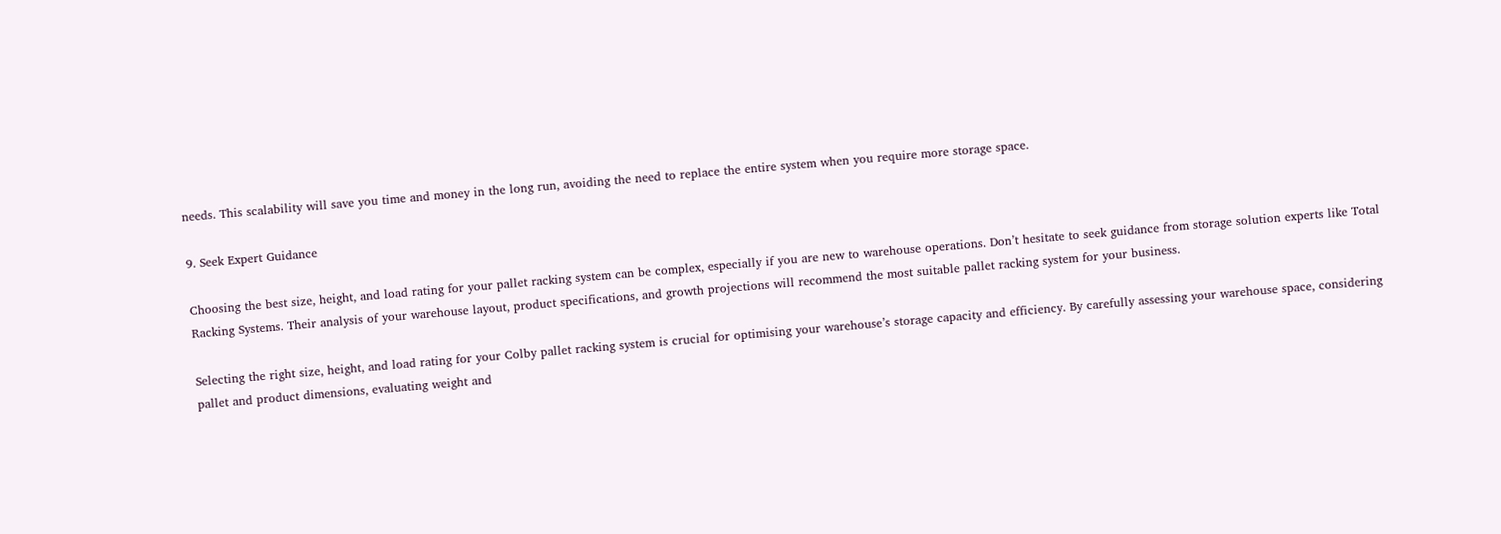needs. This scalability will save you time and money in the long run, avoiding the need to replace the entire system when you require more storage space.

9. Seek Expert Guidance

Choosing the best size, height, and load rating for your pallet racking system can be complex, especially if you are new to warehouse operations. Don’t hesitate to seek guidance from storage solution experts like Total Racking Systems. Their analysis of your warehouse layout, product specifications, and growth projections will recommend the most suitable pallet racking system for your business.

Selecting the right size, height, and load rating for your Colby pallet racking system is crucial for optimising your warehouse’s storage capacity and efficiency. By carefully assessing your warehouse space, considering pallet and product dimensions, evaluating weight and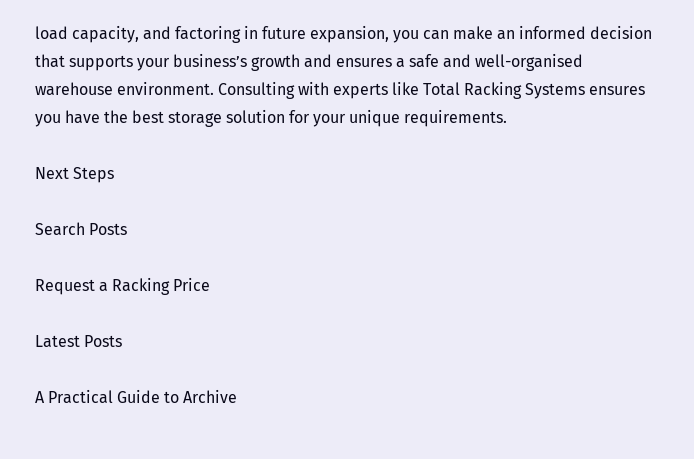load capacity, and factoring in future expansion, you can make an informed decision that supports your business’s growth and ensures a safe and well-organised warehouse environment. Consulting with experts like Total Racking Systems ensures you have the best storage solution for your unique requirements.

Next Steps

Search Posts

Request a Racking Price

Latest Posts

A Practical Guide to Archive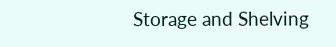Storage and Shelving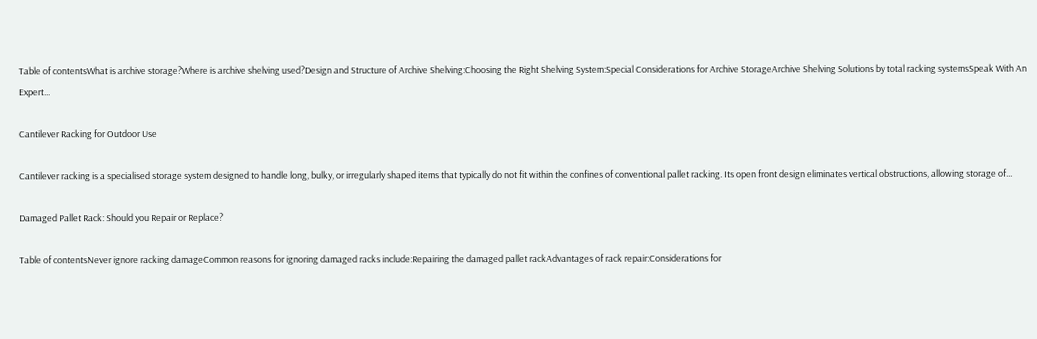Table of contentsWhat is archive storage?Where is archive shelving used?Design and Structure of Archive Shelving:Choosing the Right Shelving System:Special Considerations for Archive StorageArchive Shelving Solutions by total racking systemsSpeak With An Expert...

Cantilever Racking for Outdoor Use

Cantilever racking is a specialised storage system designed to handle long, bulky, or irregularly shaped items that typically do not fit within the confines of conventional pallet racking. Its open front design eliminates vertical obstructions, allowing storage of...

Damaged Pallet Rack: Should you Repair or Replace?

Table of contentsNever ignore racking damageCommon reasons for ignoring damaged racks include:Repairing the damaged pallet rackAdvantages of rack repair:Considerations for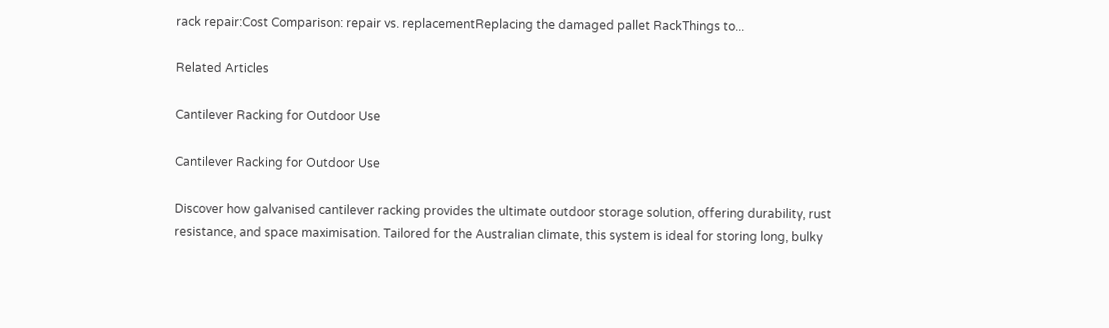rack repair:Cost Comparison: repair vs. replacementReplacing the damaged pallet RackThings to...

Related Articles

Cantilever Racking for Outdoor Use

Cantilever Racking for Outdoor Use

Discover how galvanised cantilever racking provides the ultimate outdoor storage solution, offering durability, rust resistance, and space maximisation. Tailored for the Australian climate, this system is ideal for storing long, bulky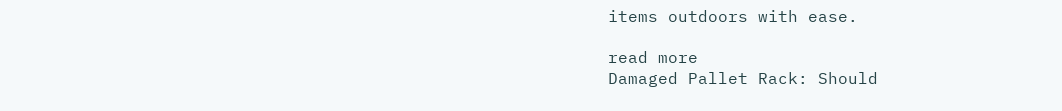items outdoors with ease.

read more
Damaged Pallet Rack: Should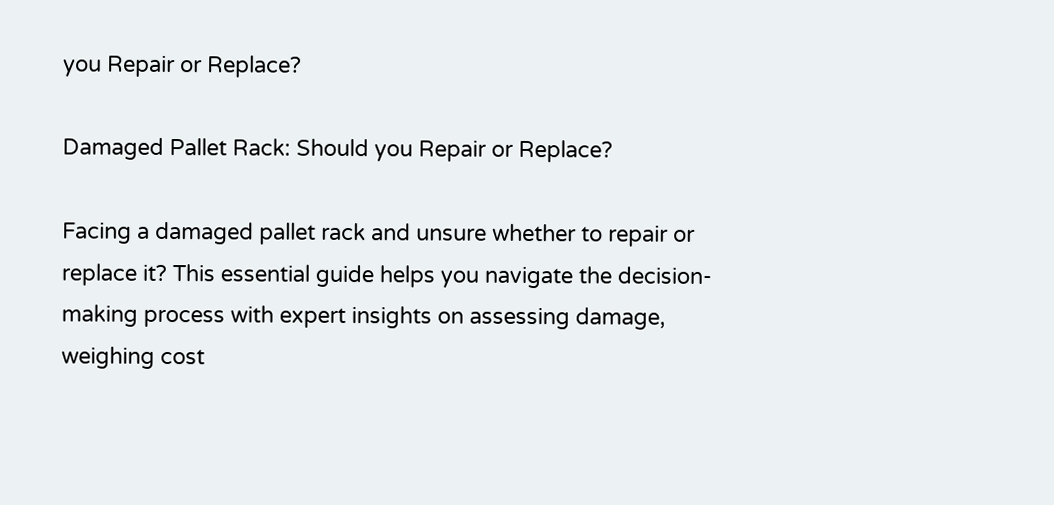you Repair or Replace?

Damaged Pallet Rack: Should you Repair or Replace?

Facing a damaged pallet rack and unsure whether to repair or replace it? This essential guide helps you navigate the decision-making process with expert insights on assessing damage, weighing cost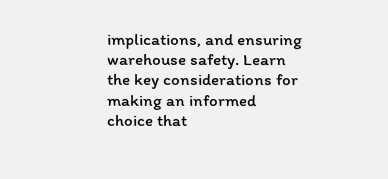implications, and ensuring warehouse safety. Learn the key considerations for making an informed choice that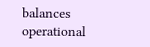balances operational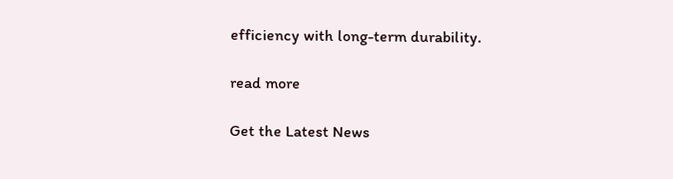efficiency with long-term durability.

read more

Get the Latest News